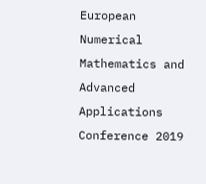European Numerical Mathematics and
Advanced Applications Conference 2019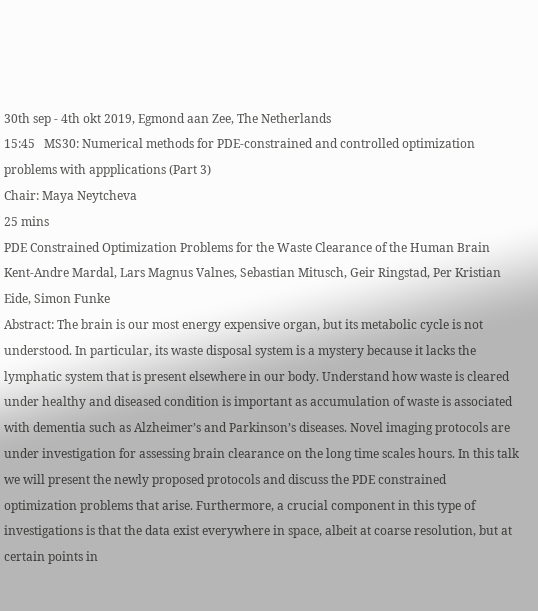30th sep - 4th okt 2019, Egmond aan Zee, The Netherlands
15:45   MS30: Numerical methods for PDE-constrained and controlled optimization problems with appplications (Part 3)
Chair: Maya Neytcheva
25 mins
PDE Constrained Optimization Problems for the Waste Clearance of the Human Brain
Kent-Andre Mardal, Lars Magnus Valnes, Sebastian Mitusch, Geir Ringstad, Per Kristian Eide, Simon Funke
Abstract: The brain is our most energy expensive organ, but its metabolic cycle is not understood. In particular, its waste disposal system is a mystery because it lacks the lymphatic system that is present elsewhere in our body. Understand how waste is cleared under healthy and diseased condition is important as accumulation of waste is associated with dementia such as Alzheimer’s and Parkinson’s diseases. Novel imaging protocols are under investigation for assessing brain clearance on the long time scales hours. In this talk we will present the newly proposed protocols and discuss the PDE constrained optimization problems that arise. Furthermore, a crucial component in this type of investigations is that the data exist everywhere in space, albeit at coarse resolution, but at certain points in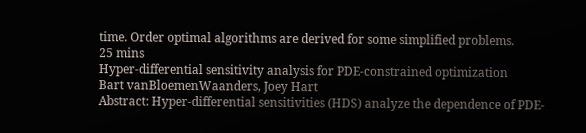time. Order optimal algorithms are derived for some simplified problems.
25 mins
Hyper-differential sensitivity analysis for PDE-constrained optimization
Bart vanBloemenWaanders, Joey Hart
Abstract: Hyper-differential sensitivities (HDS) analyze the dependence of PDE-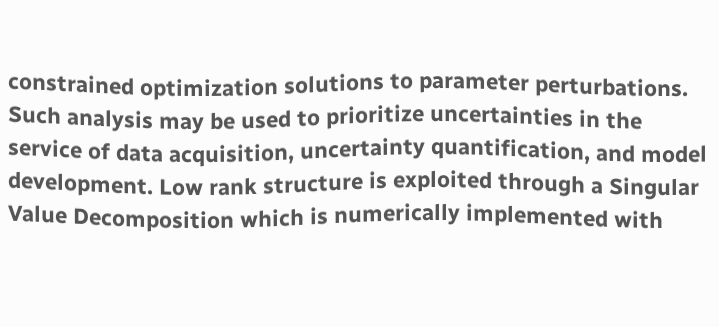constrained optimization solutions to parameter perturbations. Such analysis may be used to prioritize uncertainties in the service of data acquisition, uncertainty quantification, and model development. Low rank structure is exploited through a Singular Value Decomposition which is numerically implemented with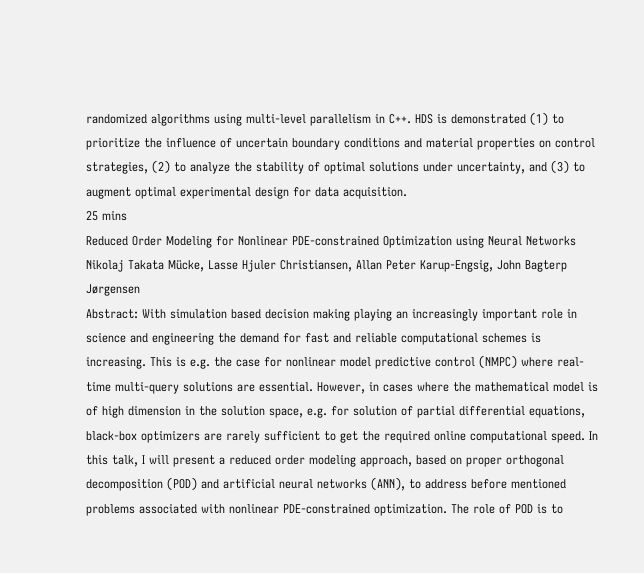randomized algorithms using multi-level parallelism in C++. HDS is demonstrated (1) to prioritize the influence of uncertain boundary conditions and material properties on control strategies, (2) to analyze the stability of optimal solutions under uncertainty, and (3) to augment optimal experimental design for data acquisition.
25 mins
Reduced Order Modeling for Nonlinear PDE-constrained Optimization using Neural Networks
Nikolaj Takata Mücke, Lasse Hjuler Christiansen, Allan Peter Karup-Engsig, John Bagterp Jørgensen
Abstract: With simulation based decision making playing an increasingly important role in science and engineering the demand for fast and reliable computational schemes is increasing. This is e.g. the case for nonlinear model predictive control (NMPC) where real-time multi-query solutions are essential. However, in cases where the mathematical model is of high dimension in the solution space, e.g. for solution of partial differential equations, black-box optimizers are rarely sufficient to get the required online computational speed. In this talk, I will present a reduced order modeling approach, based on proper orthogonal decomposition (POD) and artificial neural networks (ANN), to address before mentioned problems associated with nonlinear PDE-constrained optimization. The role of POD is to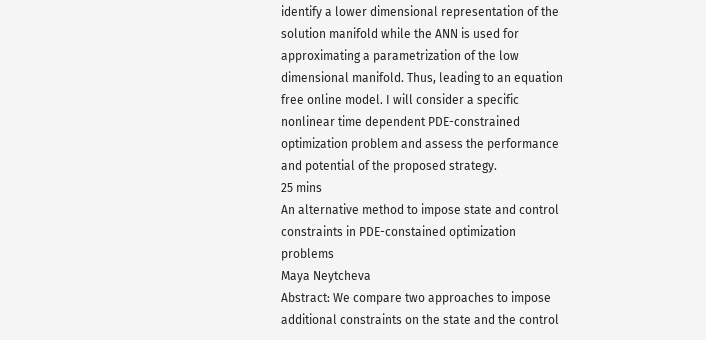identify a lower dimensional representation of the solution manifold while the ANN is used for approximating a parametrization of the low dimensional manifold. Thus, leading to an equation free online model. I will consider a specific nonlinear time dependent PDE-constrained optimization problem and assess the performance and potential of the proposed strategy.
25 mins
An alternative method to impose state and control constraints in PDE-constained optimization problems
Maya Neytcheva
Abstract: We compare two approaches to impose additional constraints on the state and the control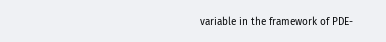variable in the framework of PDE-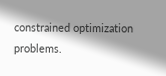constrained optimization problems.